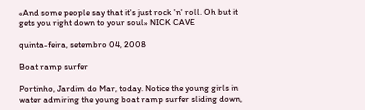«And some people say that it's just rock 'n' roll. Oh but it gets you right down to your soul» NICK CAVE

quinta-feira, setembro 04, 2008

Boat ramp surfer

Portinho, Jardim do Mar, today. Notice the young girls in water admiring the young boat ramp surfer sliding down,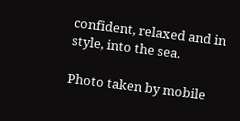confident, relaxed and in style, into the sea.

Photo taken by mobile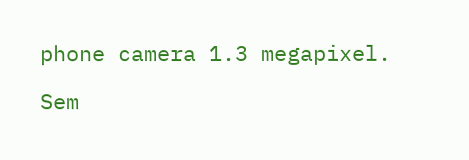phone camera 1.3 megapixel.

Sem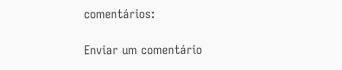comentários:

Enviar um comentário